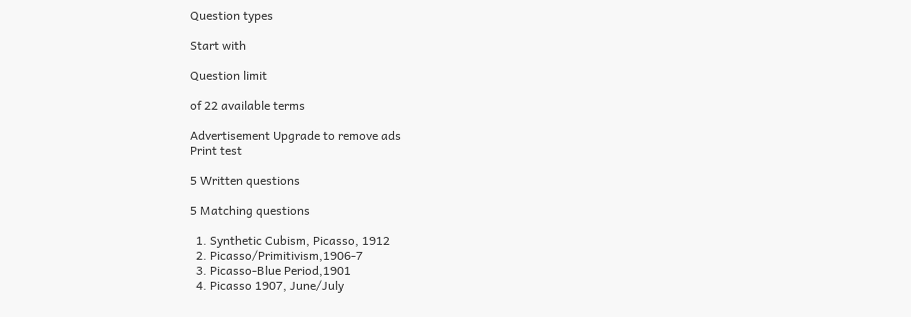Question types

Start with

Question limit

of 22 available terms

Advertisement Upgrade to remove ads
Print test

5 Written questions

5 Matching questions

  1. Synthetic Cubism, Picasso, 1912
  2. Picasso/Primitivism,1906-7
  3. Picasso-Blue Period,1901
  4. Picasso 1907, June/July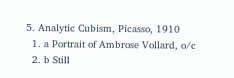5. Analytic Cubism, Picasso, 1910
  1. a Portrait of Ambrose Vollard, o/c
  2. b Still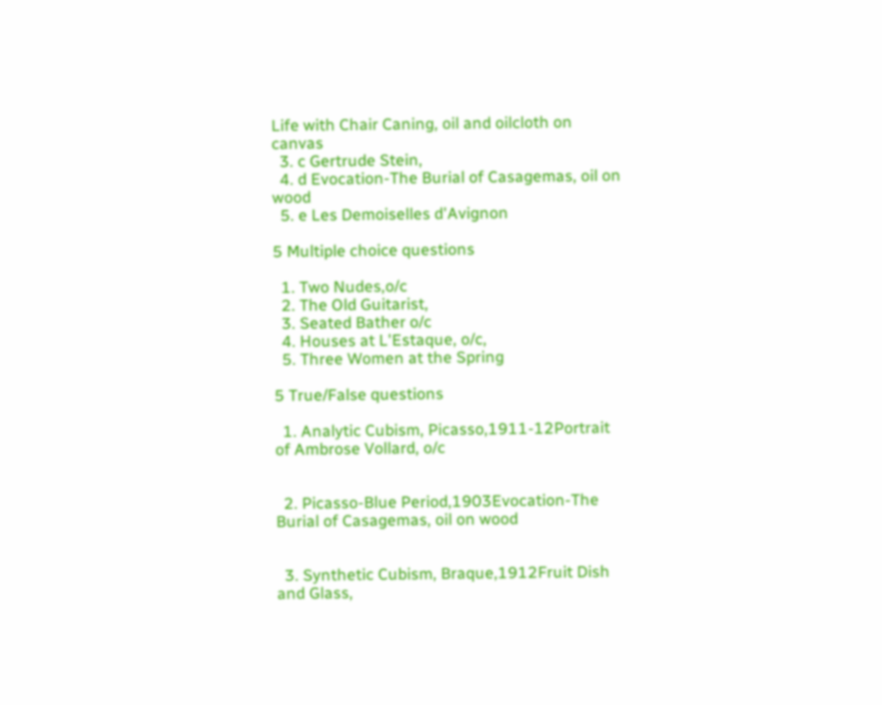Life with Chair Caning, oil and oilcloth on canvas
  3. c Gertrude Stein,
  4. d Evocation-The Burial of Casagemas, oil on wood
  5. e Les Demoiselles d'Avignon

5 Multiple choice questions

  1. Two Nudes,o/c
  2. The Old Guitarist,
  3. Seated Bather o/c
  4. Houses at L'Estaque, o/c,
  5. Three Women at the Spring

5 True/False questions

  1. Analytic Cubism, Picasso,1911-12Portrait of Ambrose Vollard, o/c


  2. Picasso-Blue Period,1903Evocation-The Burial of Casagemas, oil on wood


  3. Synthetic Cubism, Braque,1912Fruit Dish and Glass,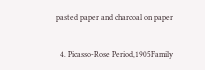pasted paper and charcoal on paper


  4. Picasso-Rose Period,1905Family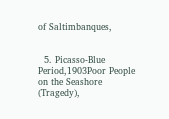of Saltimbanques,


  5. Picasso-Blue Period,1903Poor People on the Seashore (Tragedy),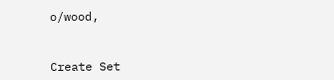o/wood,


Create Set